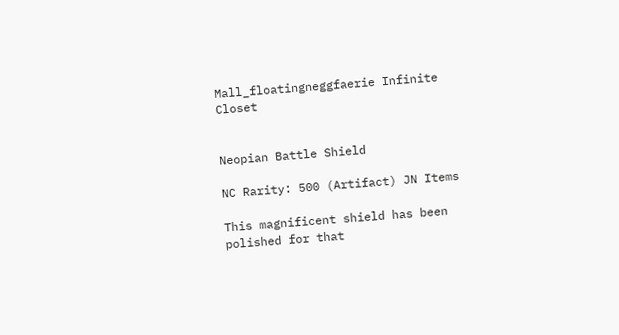Mall_floatingneggfaerie Infinite Closet


Neopian Battle Shield

NC Rarity: 500 (Artifact) JN Items

This magnificent shield has been polished for that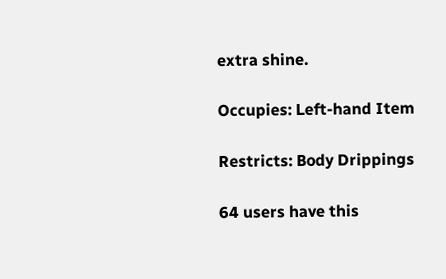extra shine.

Occupies: Left-hand Item

Restricts: Body Drippings

64 users have this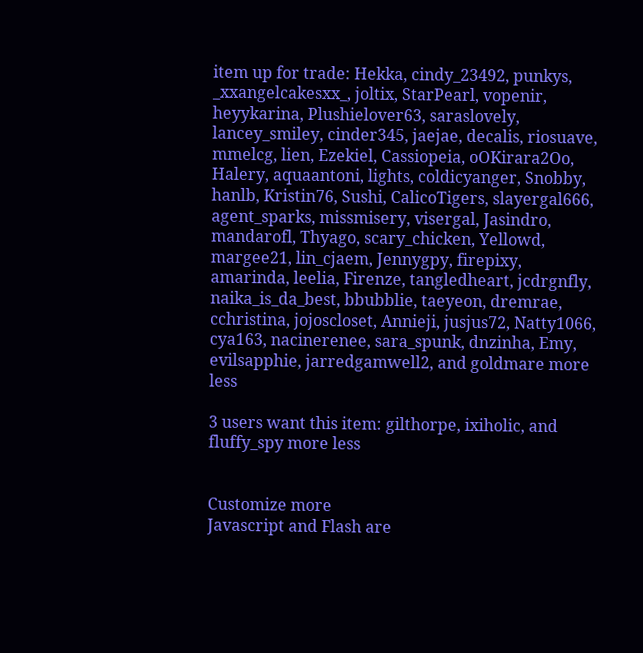item up for trade: Hekka, cindy_23492, punkys, _xxangelcakesxx_, joltix, StarPearl, vopenir, heyykarina, Plushielover63, saraslovely, lancey_smiley, cinder345, jaejae, decalis, riosuave, mmelcg, lien, Ezekiel, Cassiopeia, oOKirara2Oo, Halery, aquaantoni, lights, coldicyanger, Snobby, hanlb, Kristin76, Sushi, CalicoTigers, slayergal666, agent_sparks, missmisery, visergal, Jasindro, mandarofl, Thyago, scary_chicken, Yellowd, margee21, lin_cjaem, Jennygpy, firepixy, amarinda, leelia, Firenze, tangledheart, jcdrgnfly, naika_is_da_best, bbubblie, taeyeon, dremrae, cchristina, jojoscloset, Annieji, jusjus72, Natty1066, cya163, nacinerenee, sara_spunk, dnzinha, Emy, evilsapphie, jarredgamwell2, and goldmare more less

3 users want this item: gilthorpe, ixiholic, and fluffy_spy more less


Customize more
Javascript and Flash are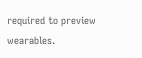required to preview wearables.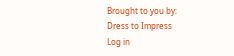Brought to you by:
Dress to Impress
Log in